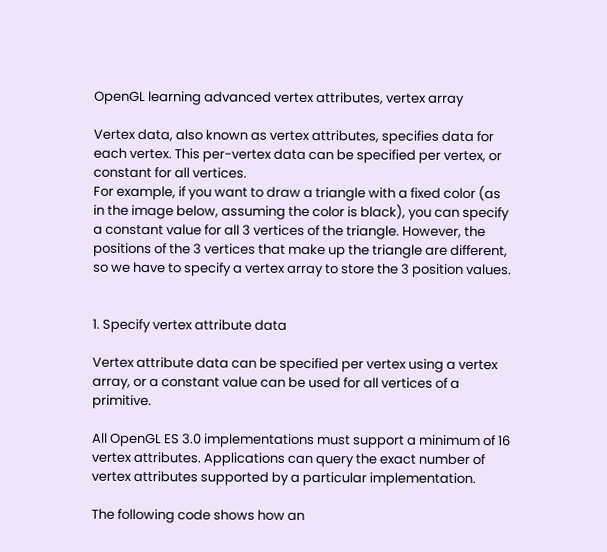OpenGL learning advanced vertex attributes, vertex array

Vertex data, also known as vertex attributes, specifies data for each vertex. This per-vertex data can be specified per vertex, or constant for all vertices.
For example, if you want to draw a triangle with a fixed color (as in the image below, assuming the color is black), you can specify a constant value for all 3 vertices of the triangle. However, the positions of the 3 vertices that make up the triangle are different, so we have to specify a vertex array to store the 3 position values.


1. Specify vertex attribute data

Vertex attribute data can be specified per vertex using a vertex array, or a constant value can be used for all vertices of a primitive.

All OpenGL ES 3.0 implementations must support a minimum of 16 vertex attributes. Applications can query the exact number of vertex attributes supported by a particular implementation.

The following code shows how an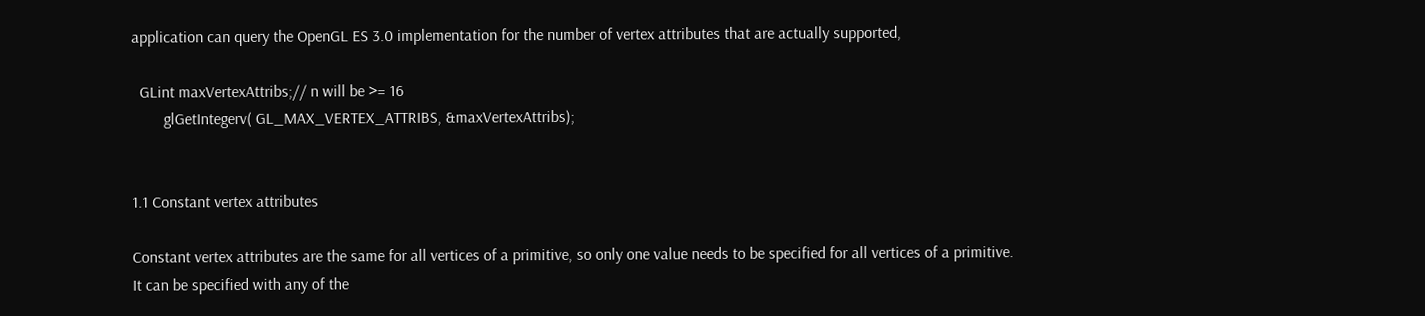application can query the OpenGL ES 3.0 implementation for the number of vertex attributes that are actually supported,

  GLint maxVertexAttribs;// n will be >= 16
        glGetIntegerv( GL_MAX_VERTEX_ATTRIBS, &maxVertexAttribs);


1.1 Constant vertex attributes

Constant vertex attributes are the same for all vertices of a primitive, so only one value needs to be specified for all vertices of a primitive.
It can be specified with any of the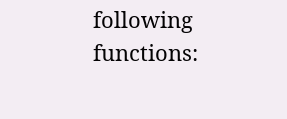following functions: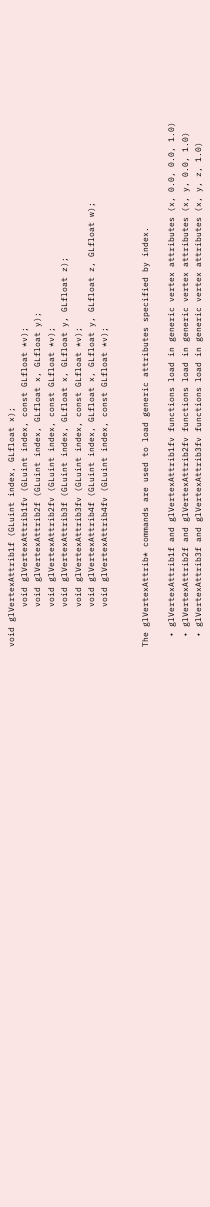void glVertexAttrib1f (GLuint index, GLfloat x);
        void glVertexAttrib1fv (GLuint index, const GLfloat *v);
        void glVertexAttrib2f (GLuint index, GLfloat x, GLfloat y);
        void glVertexAttrib2fv (GLuint index, const GLfloat *v);
        void glVertexAttrib3f (GLuint index, GLfloat x, GLfloat y, GLfloat z);
        void glVertexAttrib3fv (GLuint index, const GLfloat *v);
        void glVertexAttrib4f (GLuint index, GLfloat x, GLfloat y, GLfloat z, GLfloat w);
        void glVertexAttrib4fv (GLuint index, const GLfloat *v);


The glVertexAttrib* commands are used to load generic attributes specified by index.

  • glVertexAttrib1f and glVertexAttrib1fv functions load in generic vertex attributes (x, 0.0, 0.0, 1.0)
  • glVertexAttrib2f and glVertexAttrib2fv functions load in generic vertex attributes (x, y, 0.0, 1.0)
  • glVertexAttrib3f and glVertexAttrib3fv functions load in generic vertex attributes (x, y, z, 1.0)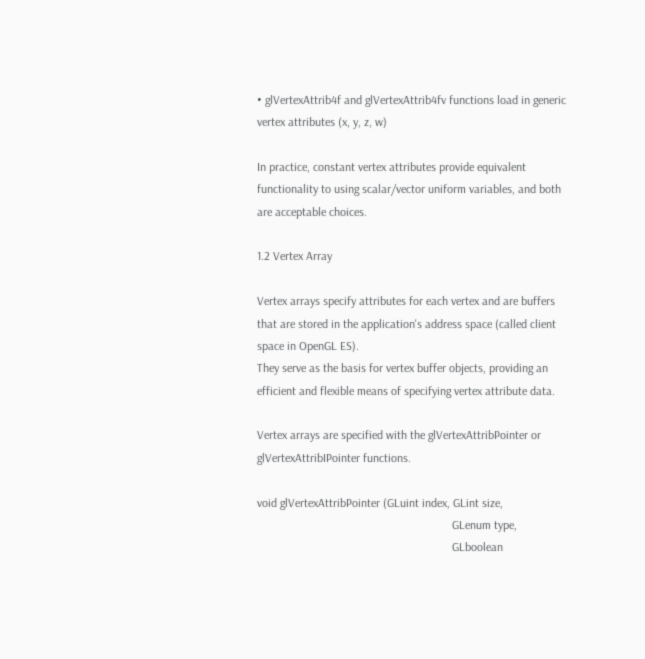• glVertexAttrib4f and glVertexAttrib4fv functions load in generic vertex attributes (x, y, z, w)

In practice, constant vertex attributes provide equivalent functionality to using scalar/vector uniform variables, and both are acceptable choices.

1.2 Vertex Array

Vertex arrays specify attributes for each vertex and are buffers that are stored in the application's address space (called client space in OpenGL ES).
They serve as the basis for vertex buffer objects, providing an efficient and flexible means of specifying vertex attribute data.

Vertex arrays are specified with the glVertexAttribPointer or glVertexAttribIPointer functions.

void glVertexAttribPointer (GLuint index, GLint size,
                                                                 GLenum type,
                                                                 GLboolean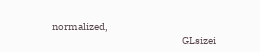normalized,
                                                                 GLsizei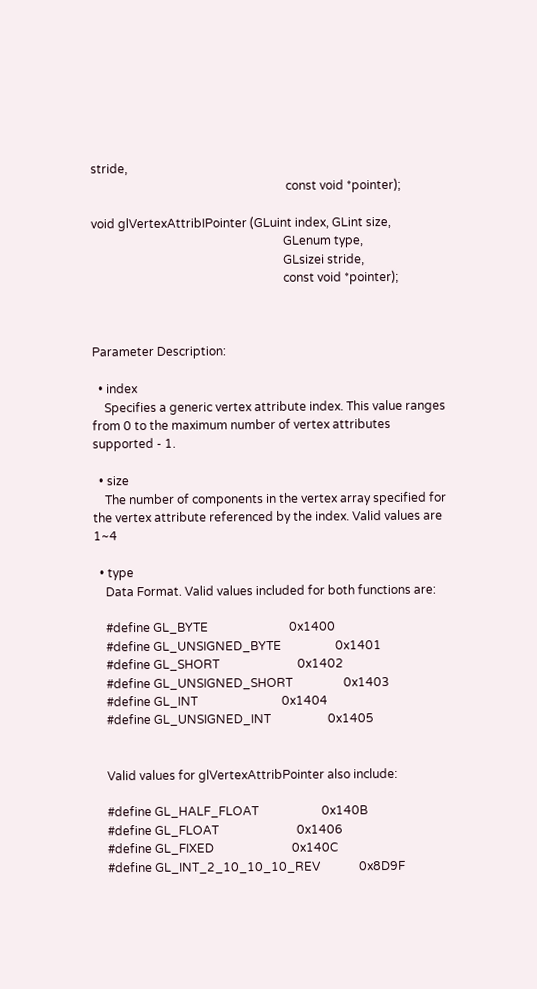stride,
                                                                 const void *pointer);

void glVertexAttribIPointer (GLuint index, GLint size,
                                                                GLenum type,
                                                                GLsizei stride,
                                                                const void *pointer);



Parameter Description:

  • index
    Specifies a generic vertex attribute index. This value ranges from 0 to the maximum number of vertex attributes supported - 1.

  • size
    The number of components in the vertex array specified for the vertex attribute referenced by the index. Valid values are 1~4

  • type
    Data Format. Valid values included for both functions are:

    #define GL_BYTE                           0x1400
    #define GL_UNSIGNED_BYTE                  0x1401
    #define GL_SHORT                          0x1402
    #define GL_UNSIGNED_SHORT                 0x1403
    #define GL_INT                            0x1404
    #define GL_UNSIGNED_INT                   0x1405


    Valid values for glVertexAttribPointer also include:

    #define GL_HALF_FLOAT                     0x140B
    #define GL_FLOAT                          0x1406
    #define GL_FIXED                          0x140C
    #define GL_INT_2_10_10_10_REV             0x8D9F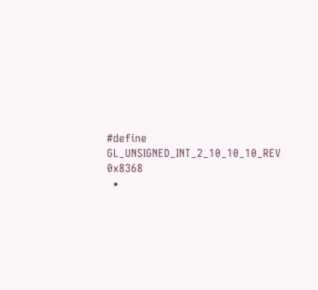#define GL_UNSIGNED_INT_2_10_10_10_REV    0x8368
  •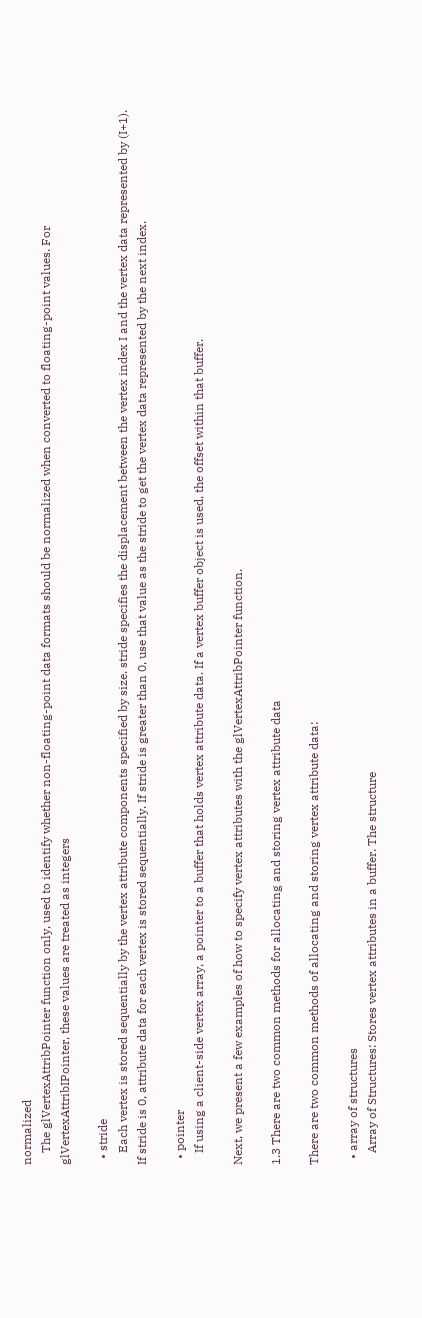normalized
    The glVertexAttribPointer function only, used to identify whether non-floating-point data formats should be normalized when converted to floating-point values. For glVertexAttribIPointer, these values are treated as integers

  • stride
    Each vertex is stored sequentially by the vertex attribute components specified by size. stride specifies the displacement between the vertex index I and the vertex data represented by (I+1). If stride is 0, attribute data for each vertex is stored sequentially. If stride is greater than 0, use that value as the stride to get the vertex data represented by the next index.

  • pointer
    If using a client-side vertex array, a pointer to a buffer that holds vertex attribute data. If a vertex buffer object is used, the offset within that buffer.

Next, we present a few examples of how to specify vertex attributes with the glVertexAttribPointer function.

1.3 There are two common methods for allocating and storing vertex attribute data

There are two common methods of allocating and storing vertex attribute data:

  • array of structures
    Array of Structures: Stores vertex attributes in a buffer. The structure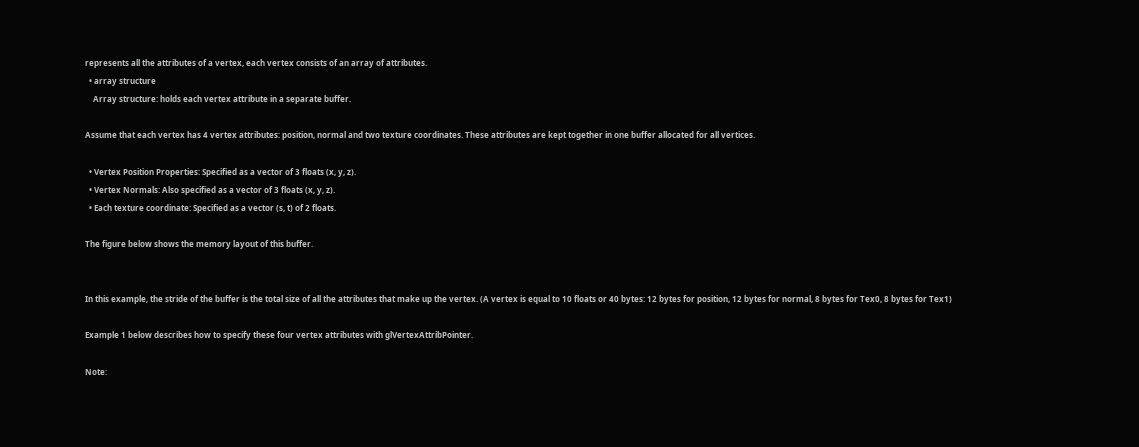represents all the attributes of a vertex, each vertex consists of an array of attributes.
  • array structure
    Array structure: holds each vertex attribute in a separate buffer.

Assume that each vertex has 4 vertex attributes: position, normal and two texture coordinates. These attributes are kept together in one buffer allocated for all vertices.

  • Vertex Position Properties: Specified as a vector of 3 floats (x, y, z).
  • Vertex Normals: Also specified as a vector of 3 floats (x, y, z).
  • Each texture coordinate: Specified as a vector (s, t) of 2 floats.

The figure below shows the memory layout of this buffer.


In this example, the stride of the buffer is the total size of all the attributes that make up the vertex. (A vertex is equal to 10 floats or 40 bytes: 12 bytes for position, 12 bytes for normal, 8 bytes for Tex0, 8 bytes for Tex1)

Example 1 below describes how to specify these four vertex attributes with glVertexAttribPointer.

Note: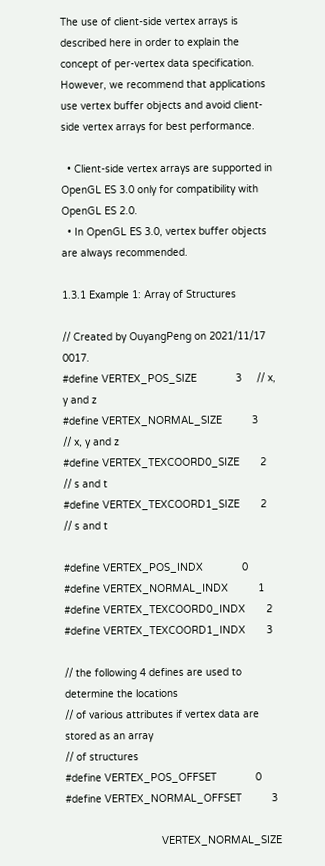The use of client-side vertex arrays is described here in order to explain the concept of per-vertex data specification.
However, we recommend that applications use vertex buffer objects and avoid client-side vertex arrays for best performance.

  • Client-side vertex arrays are supported in OpenGL ES 3.0 only for compatibility with OpenGL ES 2.0.
  • In OpenGL ES 3.0, vertex buffer objects are always recommended.

1.3.1 Example 1: Array of Structures

// Created by OuyangPeng on 2021/11/17 0017.
#define VERTEX_POS_SIZE             3     // x, y and z
#define VERTEX_NORMAL_SIZE          3     // x, y and z
#define VERTEX_TEXCOORD0_SIZE       2     // s and t
#define VERTEX_TEXCOORD1_SIZE       2     // s and t

#define VERTEX_POS_INDX             0
#define VERTEX_NORMAL_INDX          1
#define VERTEX_TEXCOORD0_INDX       2
#define VERTEX_TEXCOORD1_INDX       3

// the following 4 defines are used to determine the locations
// of various attributes if vertex data are stored as an array
// of structures
#define VERTEX_POS_OFFSET             0
#define VERTEX_NORMAL_OFFSET          3

                                VERTEX_NORMAL_SIZE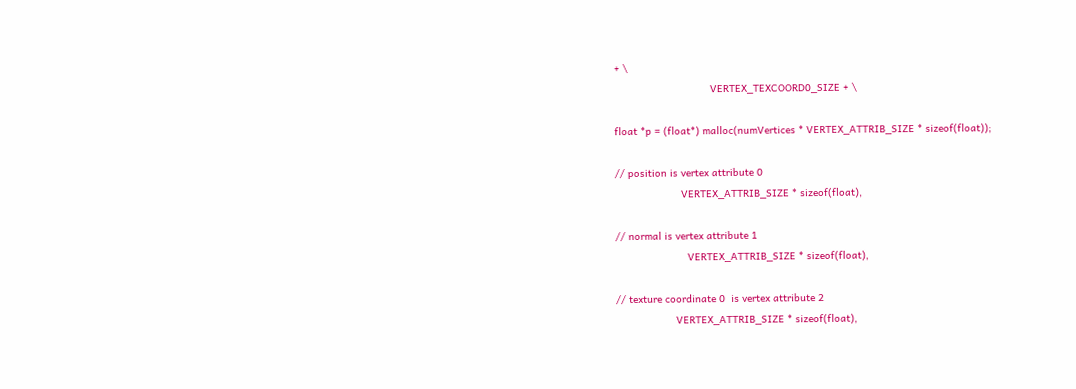+ \
                                VERTEX_TEXCOORD0_SIZE + \

float *p = (float*) malloc(numVertices * VERTEX_ATTRIB_SIZE * sizeof(float));

// position is vertex attribute 0
                      VERTEX_ATTRIB_SIZE * sizeof(float),

// normal is vertex attribute 1
                        VERTEX_ATTRIB_SIZE * sizeof(float),

// texture coordinate 0  is vertex attribute 2
                    VERTEX_ATTRIB_SIZE * sizeof(float),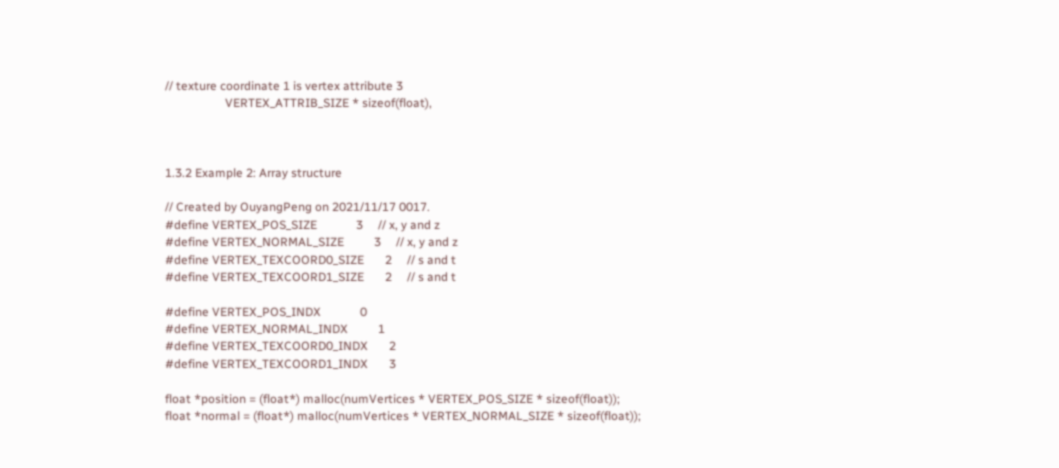// texture coordinate 1 is vertex attribute 3
                    VERTEX_ATTRIB_SIZE * sizeof(float),



1.3.2 Example 2: Array structure

// Created by OuyangPeng on 2021/11/17 0017.
#define VERTEX_POS_SIZE             3     // x, y and z
#define VERTEX_NORMAL_SIZE          3     // x, y and z
#define VERTEX_TEXCOORD0_SIZE       2     // s and t
#define VERTEX_TEXCOORD1_SIZE       2     // s and t

#define VERTEX_POS_INDX             0
#define VERTEX_NORMAL_INDX          1
#define VERTEX_TEXCOORD0_INDX       2
#define VERTEX_TEXCOORD1_INDX       3

float *position = (float*) malloc(numVertices * VERTEX_POS_SIZE * sizeof(float));
float *normal = (float*) malloc(numVertices * VERTEX_NORMAL_SIZE * sizeof(float));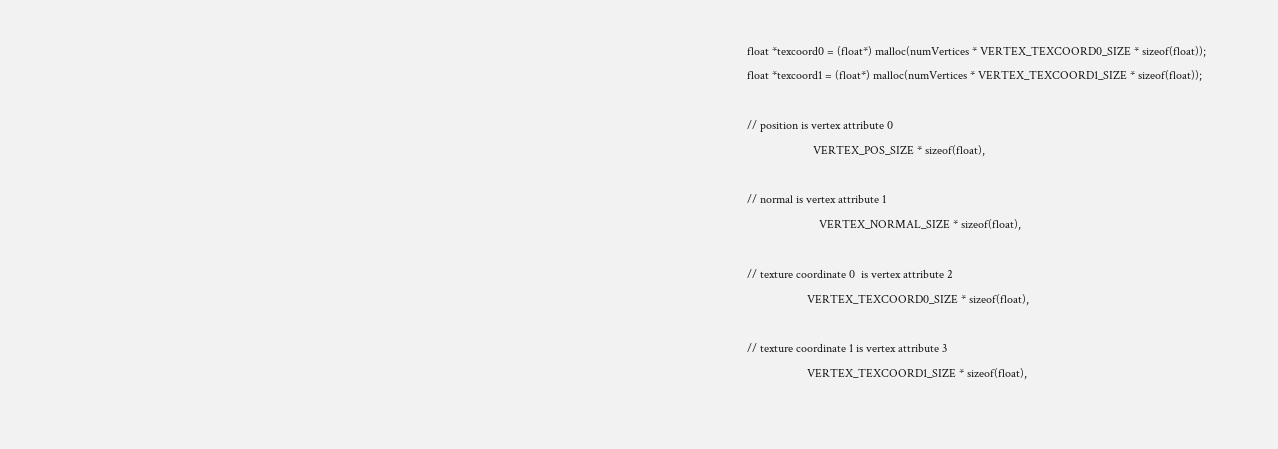float *texcoord0 = (float*) malloc(numVertices * VERTEX_TEXCOORD0_SIZE * sizeof(float));
float *texcoord1 = (float*) malloc(numVertices * VERTEX_TEXCOORD1_SIZE * sizeof(float));

// position is vertex attribute 0
                      VERTEX_POS_SIZE * sizeof(float),

// normal is vertex attribute 1
                        VERTEX_NORMAL_SIZE * sizeof(float),

// texture coordinate 0  is vertex attribute 2
                    VERTEX_TEXCOORD0_SIZE * sizeof(float),

// texture coordinate 1 is vertex attribute 3
                    VERTEX_TEXCOORD1_SIZE * sizeof(float),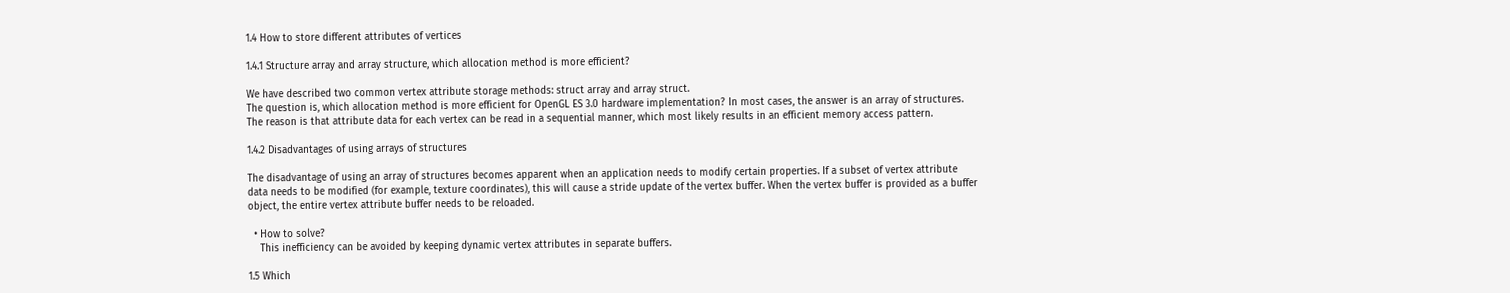1.4 How to store different attributes of vertices

1.4.1 Structure array and array structure, which allocation method is more efficient?

We have described two common vertex attribute storage methods: struct array and array struct.
The question is, which allocation method is more efficient for OpenGL ES 3.0 hardware implementation? In most cases, the answer is an array of structures.
The reason is that attribute data for each vertex can be read in a sequential manner, which most likely results in an efficient memory access pattern.

1.4.2 Disadvantages of using arrays of structures

The disadvantage of using an array of structures becomes apparent when an application needs to modify certain properties. If a subset of vertex attribute data needs to be modified (for example, texture coordinates), this will cause a stride update of the vertex buffer. When the vertex buffer is provided as a buffer object, the entire vertex attribute buffer needs to be reloaded.

  • How to solve?
    This inefficiency can be avoided by keeping dynamic vertex attributes in separate buffers.

1.5 Which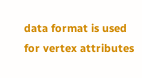data format is used for vertex attributes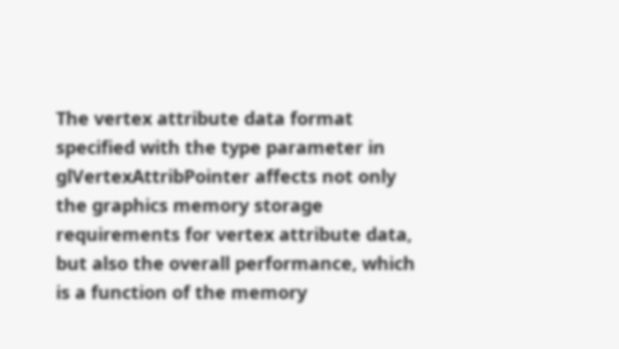The vertex attribute data format specified with the type parameter in glVertexAttribPointer affects not only the graphics memory storage requirements for vertex attribute data, but also the overall performance, which is a function of the memory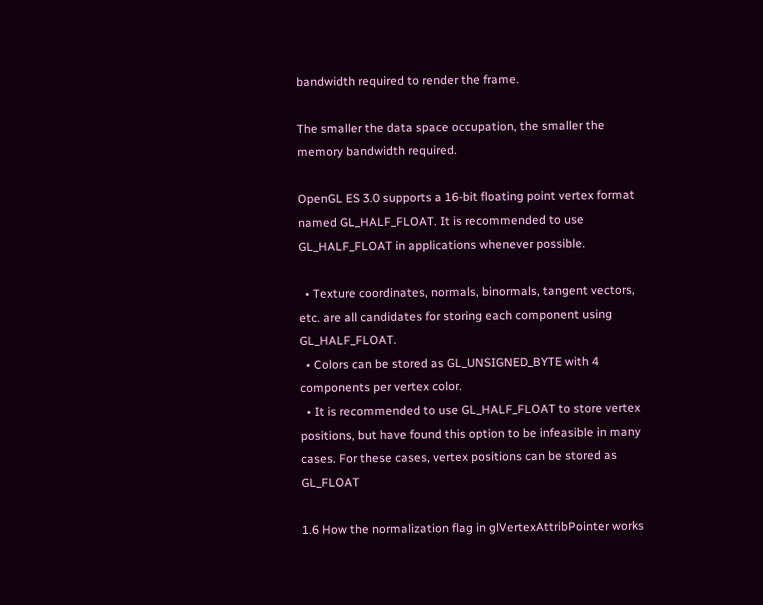bandwidth required to render the frame.

The smaller the data space occupation, the smaller the memory bandwidth required.

OpenGL ES 3.0 supports a 16-bit floating point vertex format named GL_HALF_FLOAT. It is recommended to use GL_HALF_FLOAT in applications whenever possible.

  • Texture coordinates, normals, binormals, tangent vectors, etc. are all candidates for storing each component using GL_HALF_FLOAT.
  • Colors can be stored as GL_UNSIGNED_BYTE with 4 components per vertex color.
  • It is recommended to use GL_HALF_FLOAT to store vertex positions, but have found this option to be infeasible in many cases. For these cases, vertex positions can be stored as GL_FLOAT

1.6 How the normalization flag in glVertexAttribPointer works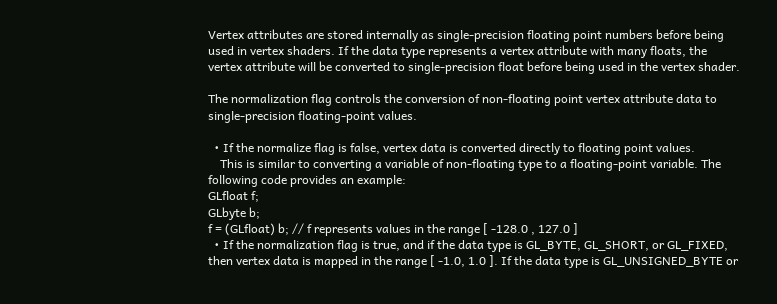Vertex attributes are stored internally as single-precision floating point numbers before being used in vertex shaders. If the data type represents a vertex attribute with many floats, the vertex attribute will be converted to single-precision float before being used in the vertex shader.

The normalization flag controls the conversion of non-floating point vertex attribute data to single-precision floating-point values.

  • If the normalize flag is false, vertex data is converted directly to floating point values.
    This is similar to converting a variable of non-floating type to a floating-point variable. The following code provides an example:
GLfloat f;
GLbyte b;
f = (GLfloat) b; // f represents values in the range [ -128.0 , 127.0 ]
  • If the normalization flag is true, and if the data type is GL_BYTE, GL_SHORT, or GL_FIXED, then vertex data is mapped in the range [ -1.0, 1.0 ]. If the data type is GL_UNSIGNED_BYTE or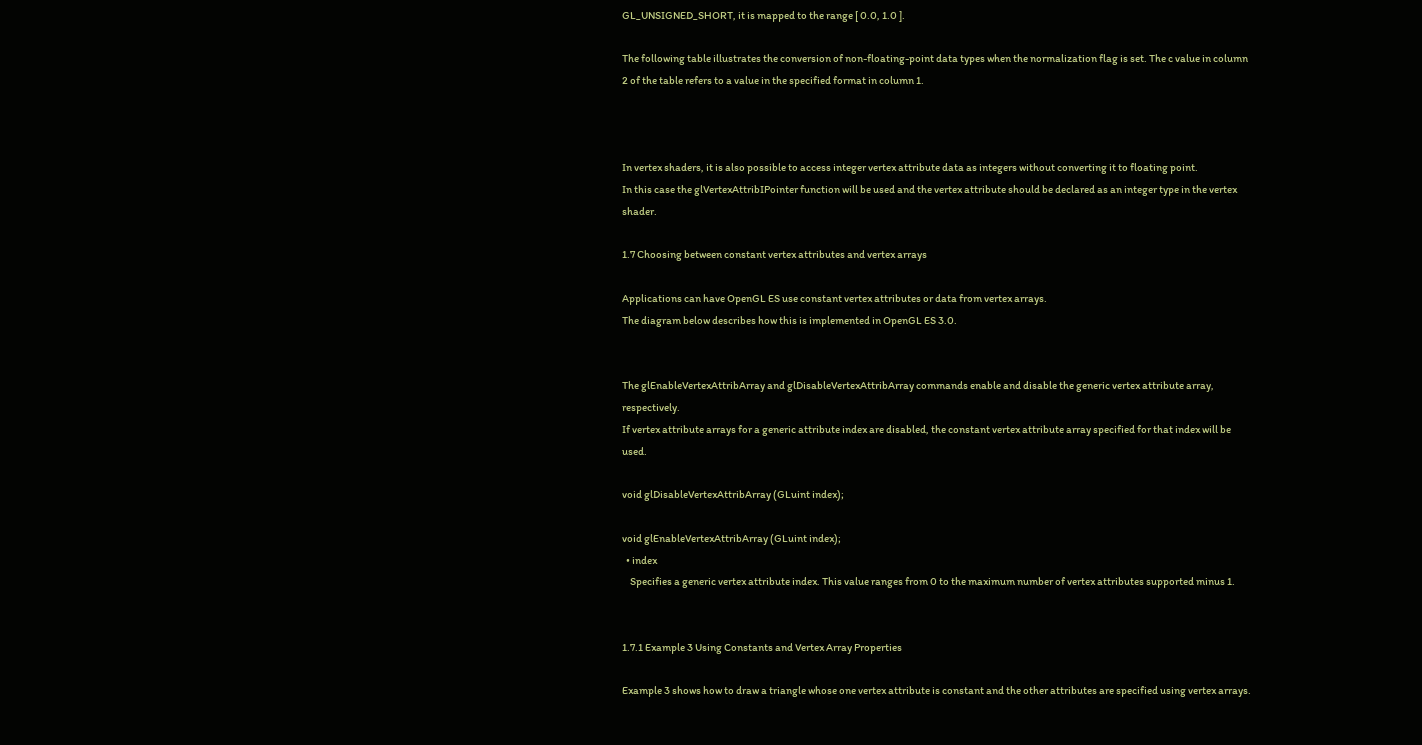GL_UNSIGNED_SHORT, it is mapped to the range [ 0.0, 1.0 ].

The following table illustrates the conversion of non-floating-point data types when the normalization flag is set. The c value in column 2 of the table refers to a value in the specified format in column 1.



In vertex shaders, it is also possible to access integer vertex attribute data as integers without converting it to floating point.
In this case the glVertexAttribIPointer function will be used and the vertex attribute should be declared as an integer type in the vertex shader.

1.7 Choosing between constant vertex attributes and vertex arrays

Applications can have OpenGL ES use constant vertex attributes or data from vertex arrays.
The diagram below describes how this is implemented in OpenGL ES 3.0.


The glEnableVertexAttribArray and glDisableVertexAttribArray commands enable and disable the generic vertex attribute array, respectively.
If vertex attribute arrays for a generic attribute index are disabled, the constant vertex attribute array specified for that index will be used.

void glDisableVertexAttribArray (GLuint index);

void glEnableVertexAttribArray (GLuint index);
  • index
    Specifies a generic vertex attribute index. This value ranges from 0 to the maximum number of vertex attributes supported minus 1.


1.7.1 Example 3 Using Constants and Vertex Array Properties

Example 3 shows how to draw a triangle whose one vertex attribute is constant and the other attributes are specified using vertex arrays.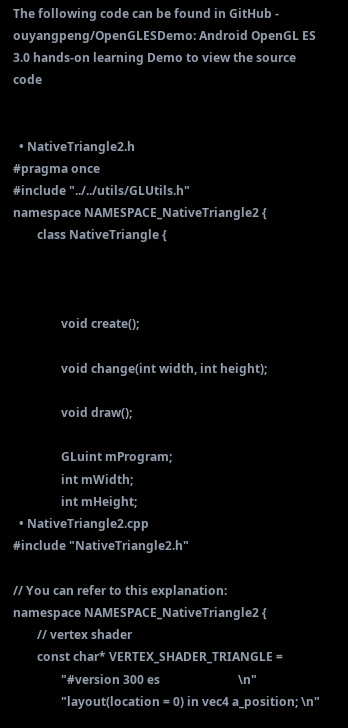The following code can be found in GitHub - ouyangpeng/OpenGLESDemo: Android OpenGL ES 3.0 hands-on learning Demo to view the source code


  • NativeTriangle2.h
#pragma once
#include "../../utils/GLUtils.h"
namespace NAMESPACE_NativeTriangle2 {
        class NativeTriangle {



                void create();

                void change(int width, int height);

                void draw();

                GLuint mProgram;
                int mWidth;
                int mHeight;
  • NativeTriangle2.cpp
#include "NativeTriangle2.h"

// You can refer to this explanation:
namespace NAMESPACE_NativeTriangle2 {
        // vertex shader
        const char* VERTEX_SHADER_TRIANGLE =
                "#version 300 es                          \n"
                "layout(location = 0) in vec4 a_position; \n"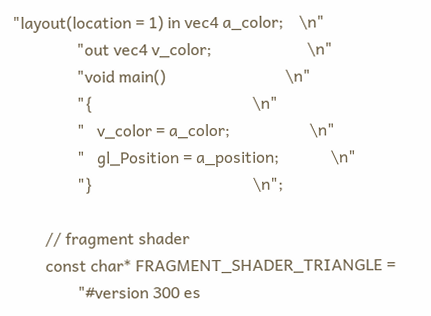"layout(location = 1) in vec4 a_color;    \n"
                "out vec4 v_color;                        \n"
                "void main()                              \n"
                "{                                        \n"
                "   v_color = a_color;                    \n"
                "   gl_Position = a_position;             \n"
                "}                                        \n";

        // fragment shader
        const char* FRAGMENT_SHADER_TRIANGLE =
                "#version 300 es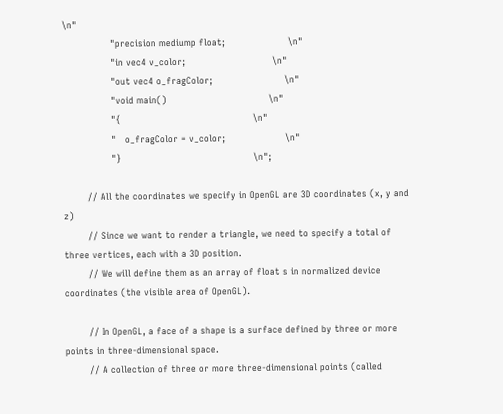\n"
                "precision mediump float;                     \n"
                "in vec4 v_color;                             \n"
                "out vec4 o_fragColor;                        \n"
                "void main()                                  \n"
                "{                                            \n"
                "   o_fragColor = v_color;                    \n"
                "}                                            \n";

        // All the coordinates we specify in OpenGL are 3D coordinates (x, y and z)
        // Since we want to render a triangle, we need to specify a total of three vertices, each with a 3D position.
        // We will define them as an array of float s in normalized device coordinates (the visible area of OpenGL).

        // In OpenGL, a face of a shape is a surface defined by three or more points in three-dimensional space.
        // A collection of three or more three-dimensional points (called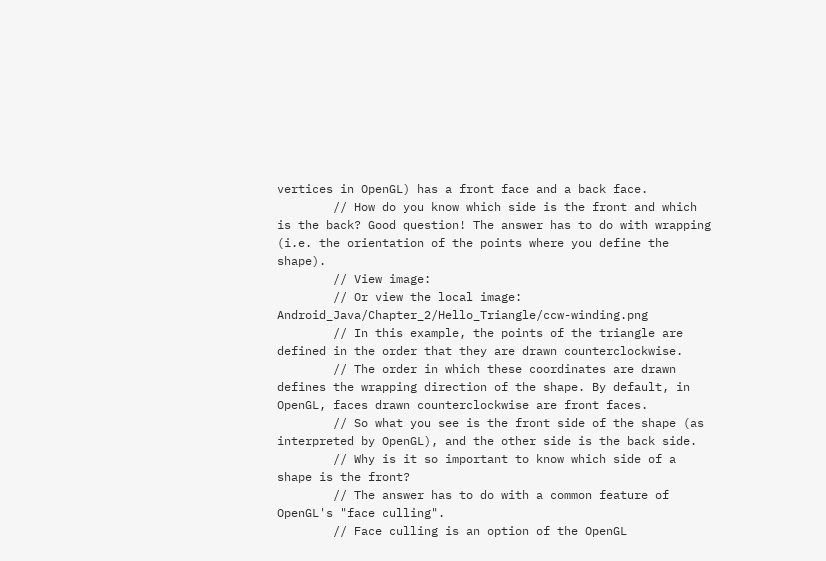vertices in OpenGL) has a front face and a back face.
        // How do you know which side is the front and which is the back? Good question! The answer has to do with wrapping (i.e. the orientation of the points where you define the shape).
        // View image:
        // Or view the local image: Android_Java/Chapter_2/Hello_Triangle/ccw-winding.png
        // In this example, the points of the triangle are defined in the order that they are drawn counterclockwise.
        // The order in which these coordinates are drawn defines the wrapping direction of the shape. By default, in OpenGL, faces drawn counterclockwise are front faces.
        // So what you see is the front side of the shape (as interpreted by OpenGL), and the other side is the back side.
        // Why is it so important to know which side of a shape is the front?
        // The answer has to do with a common feature of OpenGL's "face culling".
        // Face culling is an option of the OpenGL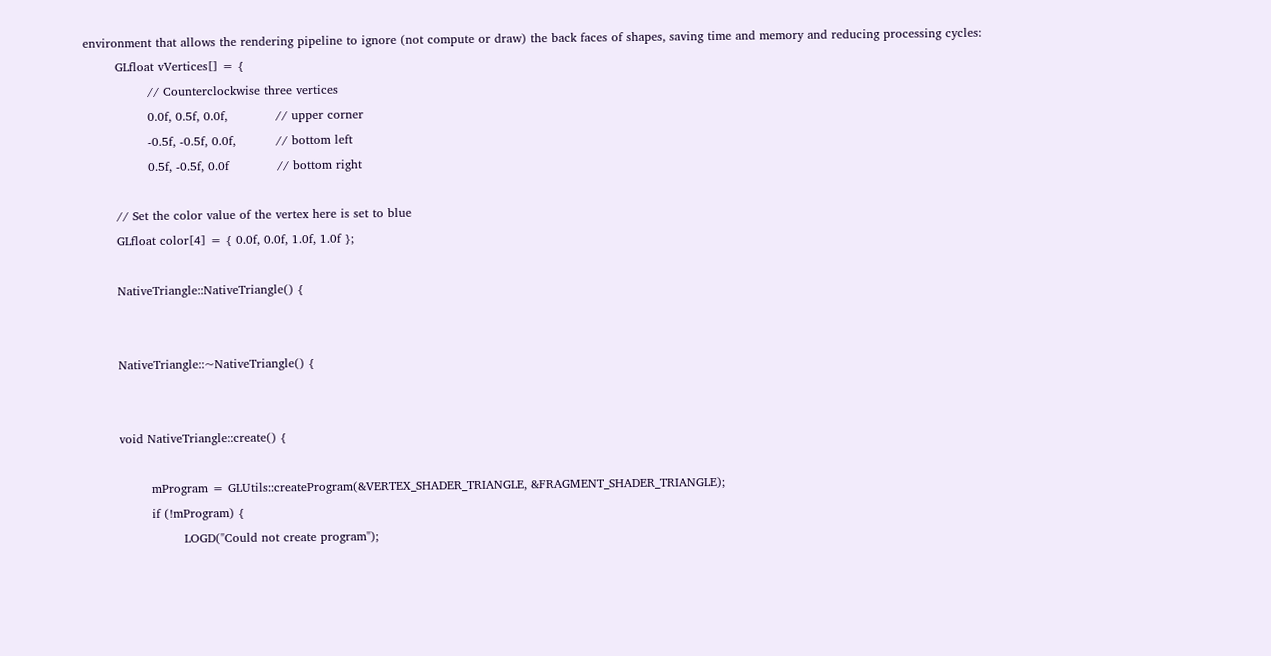environment that allows the rendering pipeline to ignore (not compute or draw) the back faces of shapes, saving time and memory and reducing processing cycles:
        GLfloat vVertices[] = {
                // Counterclockwise three vertices
                0.0f, 0.5f, 0.0f,            // upper corner
                -0.5f, -0.5f, 0.0f,          // bottom left
                0.5f, -0.5f, 0.0f            // bottom right

        // Set the color value of the vertex here is set to blue
        GLfloat color[4] = { 0.0f, 0.0f, 1.0f, 1.0f };

        NativeTriangle::NativeTriangle() {


        NativeTriangle::~NativeTriangle() {


        void NativeTriangle::create() {

                mProgram = GLUtils::createProgram(&VERTEX_SHADER_TRIANGLE, &FRAGMENT_SHADER_TRIANGLE);
                if (!mProgram) {
                        LOGD("Could not create program");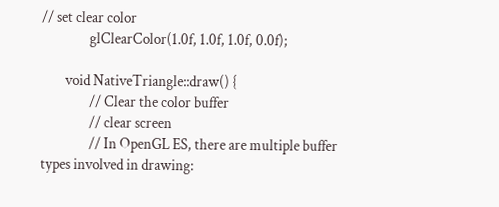// set clear color
                glClearColor(1.0f, 1.0f, 1.0f, 0.0f);

        void NativeTriangle::draw() {
                // Clear the color buffer
                // clear screen
                // In OpenGL ES, there are multiple buffer types involved in drawing: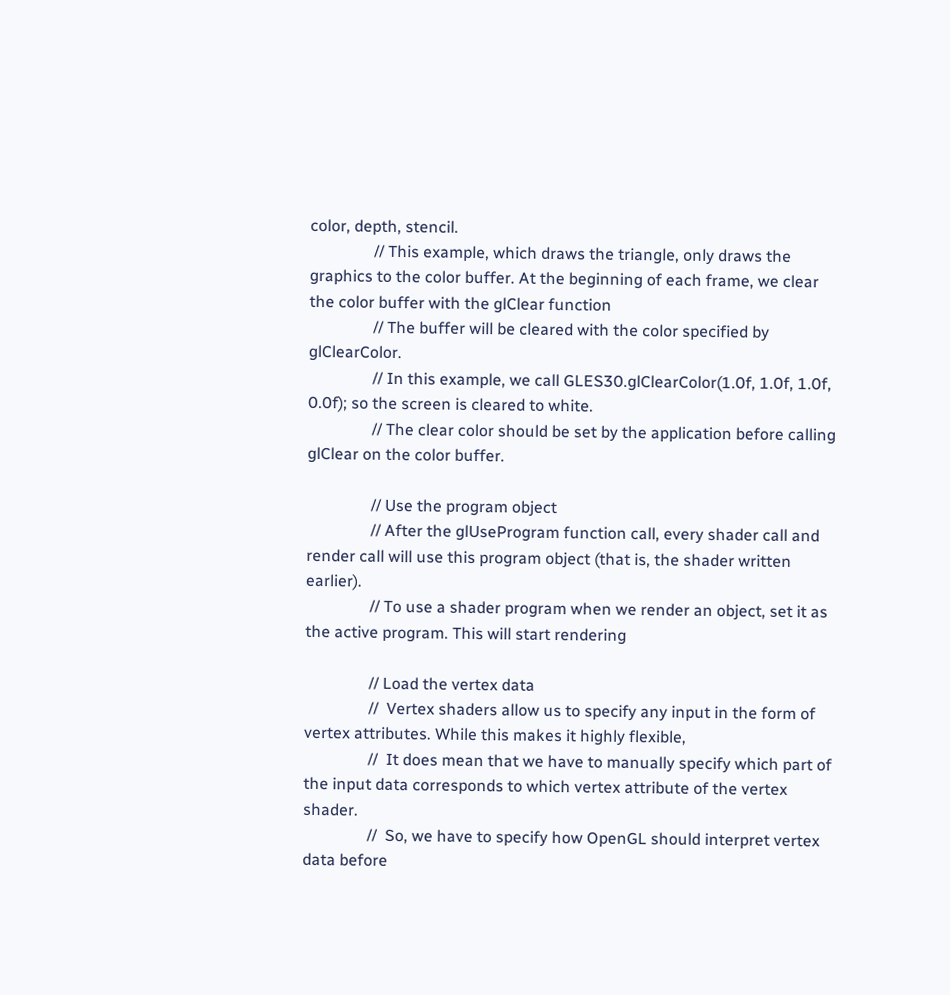color, depth, stencil.
                // This example, which draws the triangle, only draws the graphics to the color buffer. At the beginning of each frame, we clear the color buffer with the glClear function
                // The buffer will be cleared with the color specified by glClearColor.
                // In this example, we call GLES30.glClearColor(1.0f, 1.0f, 1.0f, 0.0f); so the screen is cleared to white.
                // The clear color should be set by the application before calling glClear on the color buffer.

                // Use the program object
                // After the glUseProgram function call, every shader call and render call will use this program object (that is, the shader written earlier).
                // To use a shader program when we render an object, set it as the active program. This will start rendering

                // Load the vertex data
                //  Vertex shaders allow us to specify any input in the form of vertex attributes. While this makes it highly flexible,
                //  It does mean that we have to manually specify which part of the input data corresponds to which vertex attribute of the vertex shader.
                //  So, we have to specify how OpenGL should interpret vertex data before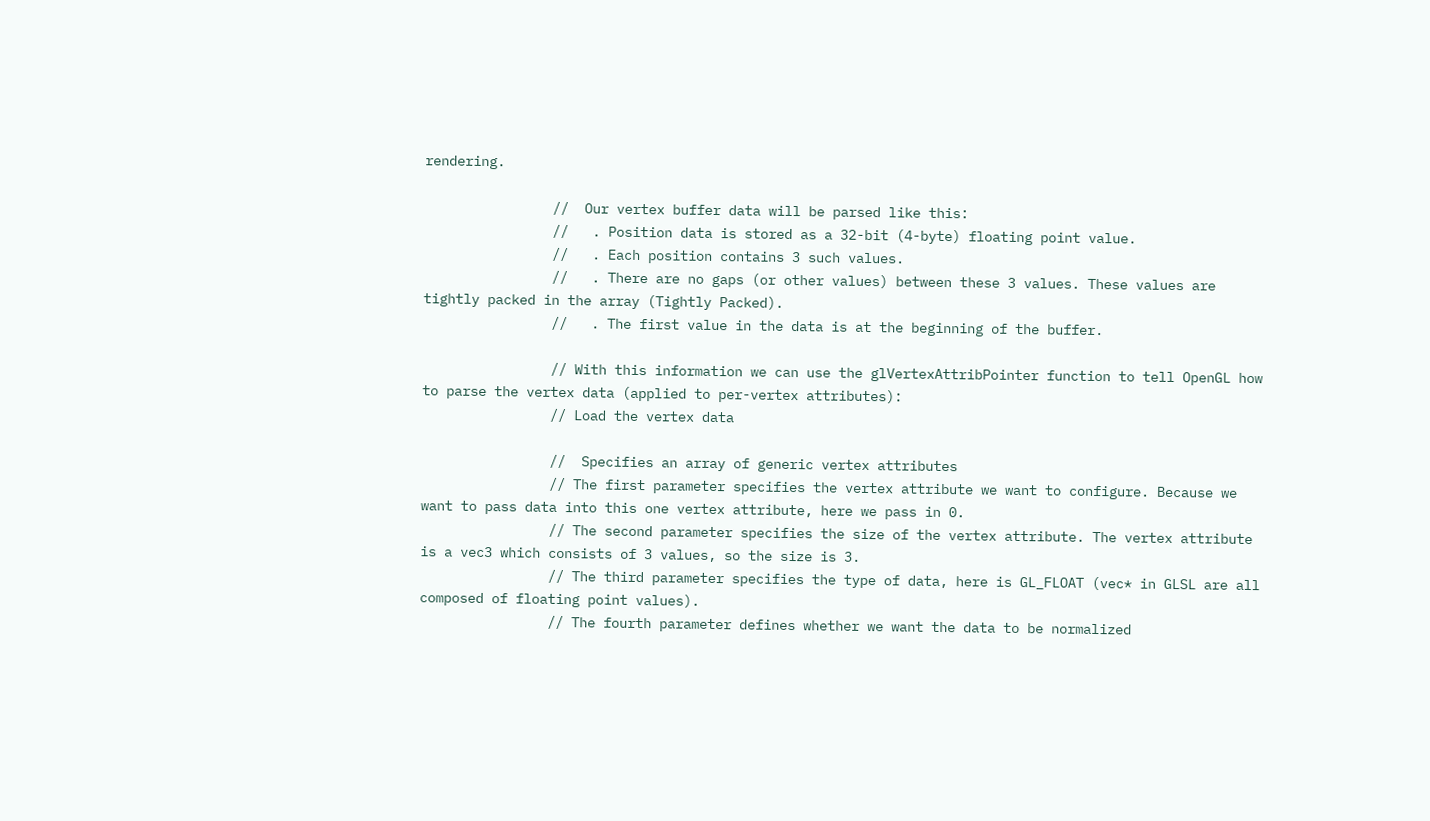rendering.

                //  Our vertex buffer data will be parsed like this:
                //   . Position data is stored as a 32-bit (4-byte) floating point value.
                //   . Each position contains 3 such values.
                //   . There are no gaps (or other values) between these 3 values. These values are tightly packed in the array (Tightly Packed).
                //   . The first value in the data is at the beginning of the buffer.

                // With this information we can use the glVertexAttribPointer function to tell OpenGL how to parse the vertex data (applied to per-vertex attributes):
                // Load the vertex data

                //  Specifies an array of generic vertex attributes
                // The first parameter specifies the vertex attribute we want to configure. Because we want to pass data into this one vertex attribute, here we pass in 0.
                // The second parameter specifies the size of the vertex attribute. The vertex attribute is a vec3 which consists of 3 values, so the size is 3.
                // The third parameter specifies the type of data, here is GL_FLOAT (vec* in GLSL are all composed of floating point values).
                // The fourth parameter defines whether we want the data to be normalized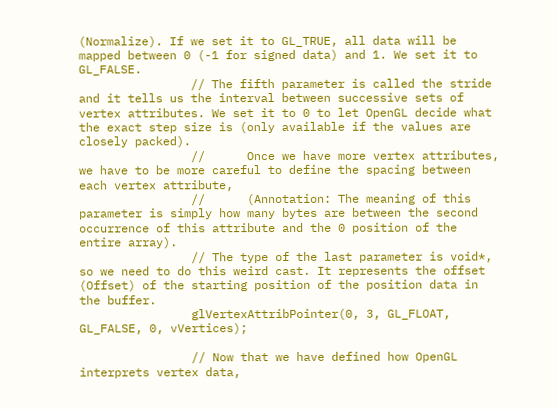(Normalize). If we set it to GL_TRUE, all data will be mapped between 0 (-1 for signed data) and 1. We set it to GL_FALSE.
                // The fifth parameter is called the stride and it tells us the interval between successive sets of vertex attributes. We set it to 0 to let OpenGL decide what the exact step size is (only available if the values are closely packed).
                //      Once we have more vertex attributes, we have to be more careful to define the spacing between each vertex attribute,
                //      (Annotation: The meaning of this parameter is simply how many bytes are between the second occurrence of this attribute and the 0 position of the entire array).
                // The type of the last parameter is void*, so we need to do this weird cast. It represents the offset (Offset) of the starting position of the position data in the buffer.
                glVertexAttribPointer(0, 3, GL_FLOAT, GL_FALSE, 0, vVertices);

                // Now that we have defined how OpenGL interprets vertex data,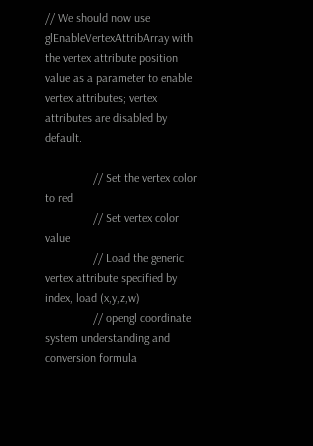// We should now use glEnableVertexAttribArray with the vertex attribute position value as a parameter to enable vertex attributes; vertex attributes are disabled by default.

                // Set the vertex color to red
                // Set vertex color value
                // Load the generic vertex attribute specified by index, load (x,y,z,w)
                // opengl coordinate system understanding and conversion formula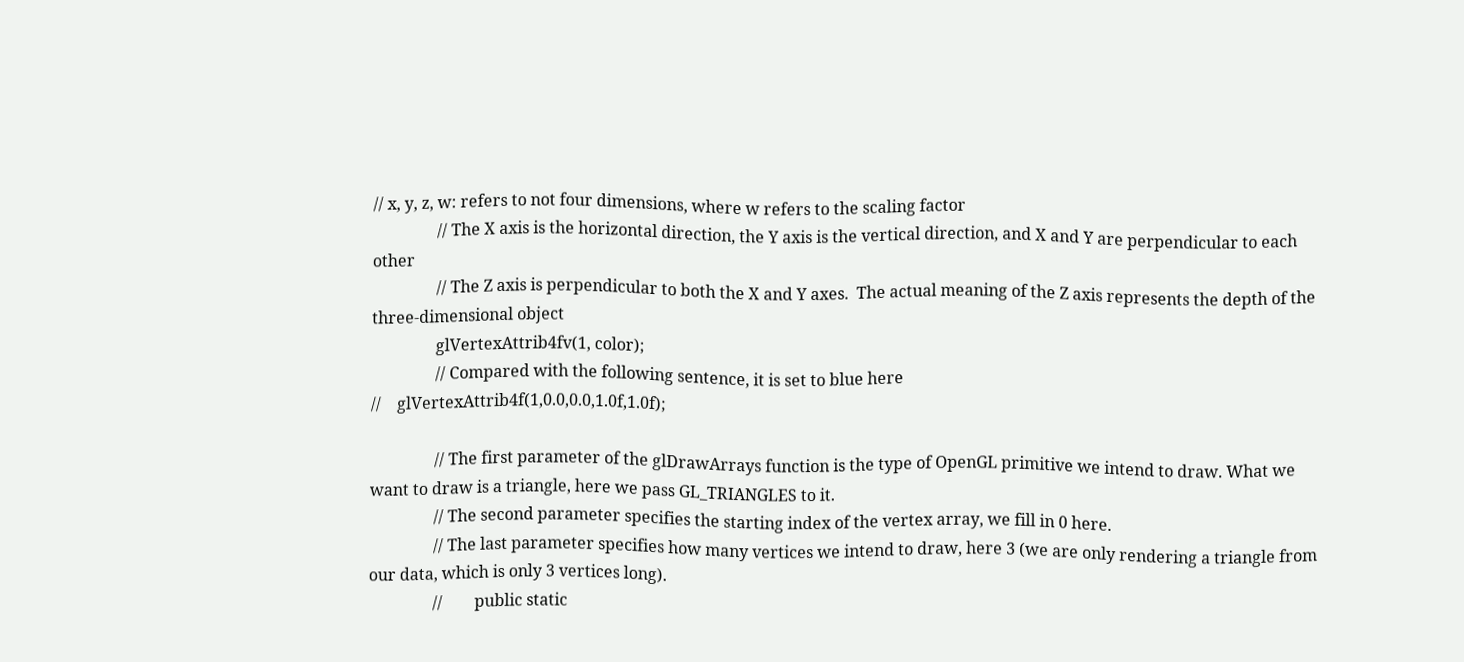// x, y, z, w: refers to not four dimensions, where w refers to the scaling factor
                // The X axis is the horizontal direction, the Y axis is the vertical direction, and X and Y are perpendicular to each other
                // The Z axis is perpendicular to both the X and Y axes.  The actual meaning of the Z axis represents the depth of the three-dimensional object
                glVertexAttrib4fv(1, color);
                // Compared with the following sentence, it is set to blue here
//    glVertexAttrib4f(1,0.0,0.0,1.0f,1.0f);

                // The first parameter of the glDrawArrays function is the type of OpenGL primitive we intend to draw. What we want to draw is a triangle, here we pass GL_TRIANGLES to it.
                // The second parameter specifies the starting index of the vertex array, we fill in 0 here.
                // The last parameter specifies how many vertices we intend to draw, here 3 (we are only rendering a triangle from our data, which is only 3 vertices long).
                //        public static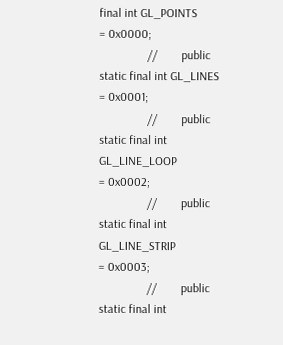final int GL_POINTS                                  = 0x0000;
                //        public static final int GL_LINES                                   = 0x0001;
                //        public static final int GL_LINE_LOOP                               = 0x0002;
                //        public static final int GL_LINE_STRIP                              = 0x0003;
                //        public static final int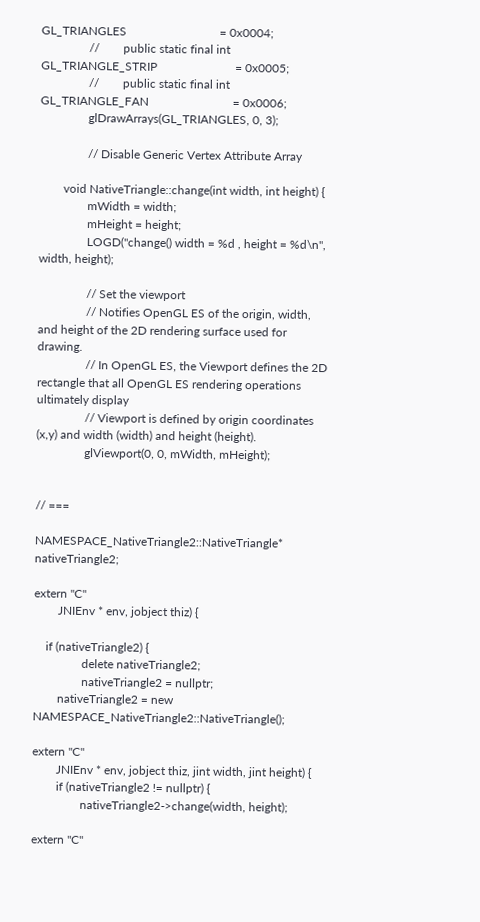GL_TRIANGLES                               = 0x0004;
                //        public static final int GL_TRIANGLE_STRIP                          = 0x0005;
                //        public static final int GL_TRIANGLE_FAN                            = 0x0006;
                glDrawArrays(GL_TRIANGLES, 0, 3);

                // Disable Generic Vertex Attribute Array

        void NativeTriangle::change(int width, int height) {
                mWidth = width;
                mHeight = height;
                LOGD("change() width = %d , height = %d\n", width, height);

                // Set the viewport
                // Notifies OpenGL ES of the origin, width, and height of the 2D rendering surface used for drawing.
                // In OpenGL ES, the Viewport defines the 2D rectangle that all OpenGL ES rendering operations ultimately display
                // Viewport is defined by origin coordinates (x,y) and width (width) and height (height).
                glViewport(0, 0, mWidth, mHeight);


// ===

NAMESPACE_NativeTriangle2::NativeTriangle* nativeTriangle2;

extern "C"
        JNIEnv * env, jobject thiz) {

    if (nativeTriangle2) {
                delete nativeTriangle2;
                nativeTriangle2 = nullptr;
        nativeTriangle2 = new NAMESPACE_NativeTriangle2::NativeTriangle();

extern "C"
        JNIEnv * env, jobject thiz, jint width, jint height) {
        if (nativeTriangle2 != nullptr) {
                nativeTriangle2->change(width, height);

extern "C"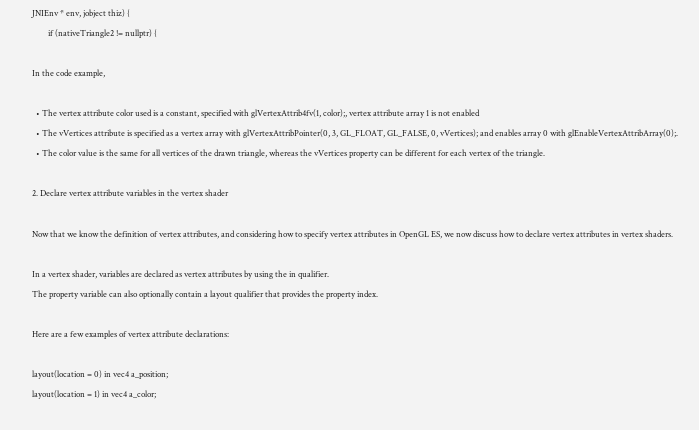JNIEnv * env, jobject thiz) {
        if (nativeTriangle2 != nullptr) {

In the code example,

  • The vertex attribute color used is a constant, specified with glVertexAttrib4fv(1, color);, vertex attribute array 1 is not enabled
  • The vVertices attribute is specified as a vertex array with glVertexAttribPointer(0, 3, GL_FLOAT, GL_FALSE, 0, vVertices); and enables array 0 with glEnableVertexAttribArray(0);.
  • The color value is the same for all vertices of the drawn triangle, whereas the vVertices property can be different for each vertex of the triangle.

2. Declare vertex attribute variables in the vertex shader

Now that we know the definition of vertex attributes, and considering how to specify vertex attributes in OpenGL ES, we now discuss how to declare vertex attributes in vertex shaders.

In a vertex shader, variables are declared as vertex attributes by using the in qualifier.
The property variable can also optionally contain a layout qualifier that provides the property index.

Here are a few examples of vertex attribute declarations:

layout(location = 0) in vec4 a_position;
layout(location = 1) in vec4 a_color;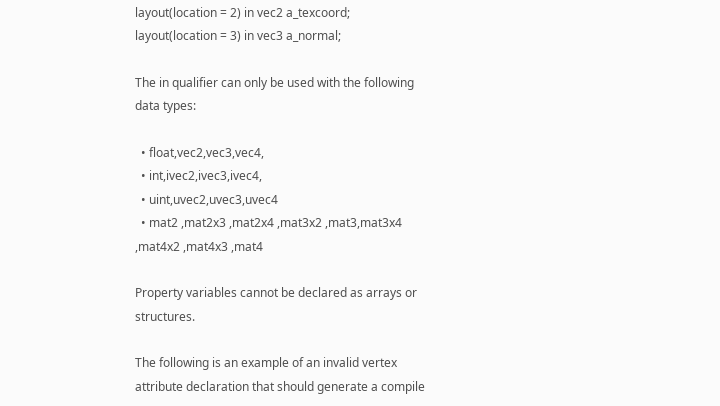layout(location = 2) in vec2 a_texcoord;
layout(location = 3) in vec3 a_normal;

The in qualifier can only be used with the following data types:

  • float,vec2,vec3,vec4,
  • int,ivec2,ivec3,ivec4,
  • uint,uvec2,uvec3,uvec4
  • mat2 ,mat2x3 ,mat2x4 ,mat3x2 ,mat3,mat3x4 ,mat4x2 ,mat4x3 ,mat4

Property variables cannot be declared as arrays or structures.

The following is an example of an invalid vertex attribute declaration that should generate a compile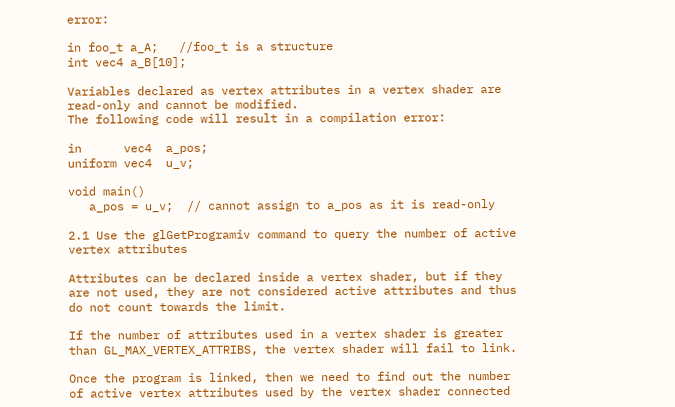error:

in foo_t a_A;   //foo_t is a structure
int vec4 a_B[10];

Variables declared as vertex attributes in a vertex shader are read-only and cannot be modified.
The following code will result in a compilation error:

in      vec4  a_pos;
uniform vec4  u_v;

void main()
   a_pos = u_v;  // cannot assign to a_pos as it is read-only

2.1 Use the glGetProgramiv command to query the number of active vertex attributes

Attributes can be declared inside a vertex shader, but if they are not used, they are not considered active attributes and thus do not count towards the limit.

If the number of attributes used in a vertex shader is greater than GL_MAX_VERTEX_ATTRIBS, the vertex shader will fail to link.

Once the program is linked, then we need to find out the number of active vertex attributes used by the vertex shader connected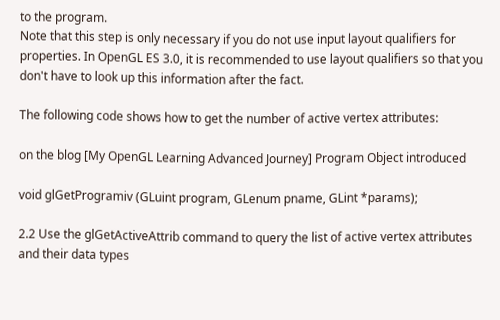to the program.
Note that this step is only necessary if you do not use input layout qualifiers for properties. In OpenGL ES 3.0, it is recommended to use layout qualifiers so that you don't have to look up this information after the fact.

The following code shows how to get the number of active vertex attributes:

on the blog [My OpenGL Learning Advanced Journey] Program Object introduced

void glGetProgramiv (GLuint program, GLenum pname, GLint *params);

2.2 Use the glGetActiveAttrib command to query the list of active vertex attributes and their data types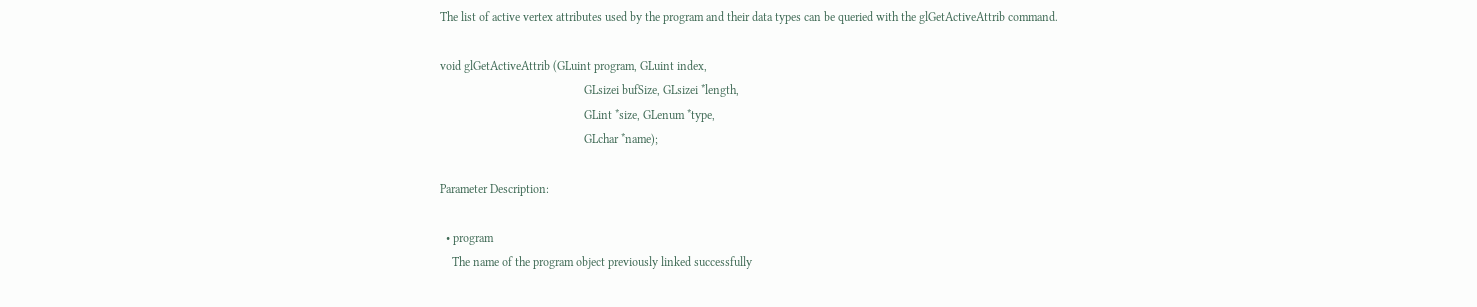The list of active vertex attributes used by the program and their data types can be queried with the glGetActiveAttrib command.

void glGetActiveAttrib (GLuint program, GLuint index,
                                                GLsizei bufSize, GLsizei *length,
                                                GLint *size, GLenum *type,
                                                GLchar *name);

Parameter Description:

  • program
    The name of the program object previously linked successfully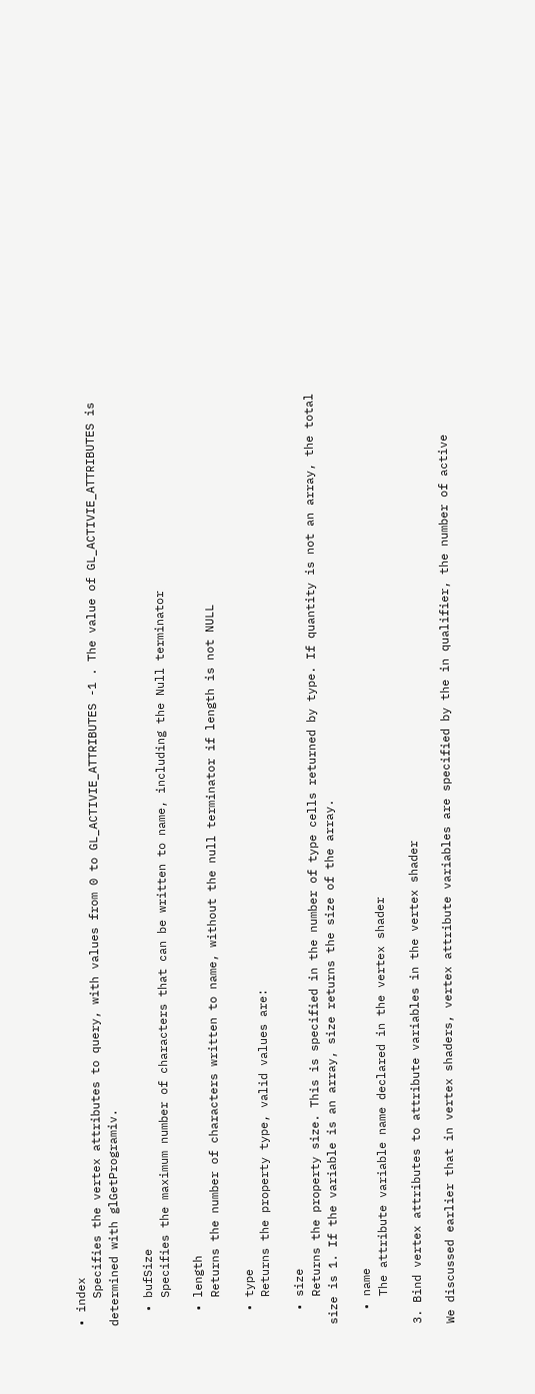• index
    Specifies the vertex attributes to query, with values from 0 to GL_ACTIVIE_ATTRIBUTES -1 . The value of GL_ACTIVIE_ATTRIBUTES is determined with glGetProgramiv.

  • bufSize
    Specifies the maximum number of characters that can be written to name, including the Null terminator

  • length
    Returns the number of characters written to name, without the null terminator if length is not NULL

  • type
    Returns the property type, valid values are:

  • size
    Returns the property size. This is specified in the number of type cells returned by type. If quantity is not an array, the total size is 1. If the variable is an array, size returns the size of the array.

  • name
    The attribute variable name declared in the vertex shader

3. Bind vertex attributes to attribute variables in the vertex shader

We discussed earlier that in vertex shaders, vertex attribute variables are specified by the in qualifier, the number of active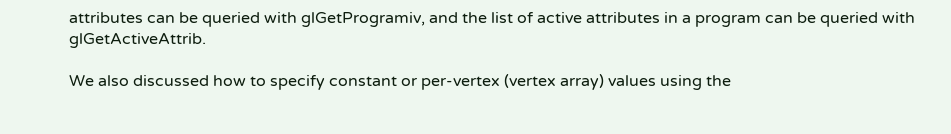attributes can be queried with glGetProgramiv, and the list of active attributes in a program can be queried with glGetActiveAttrib.

We also discussed how to specify constant or per-vertex (vertex array) values using the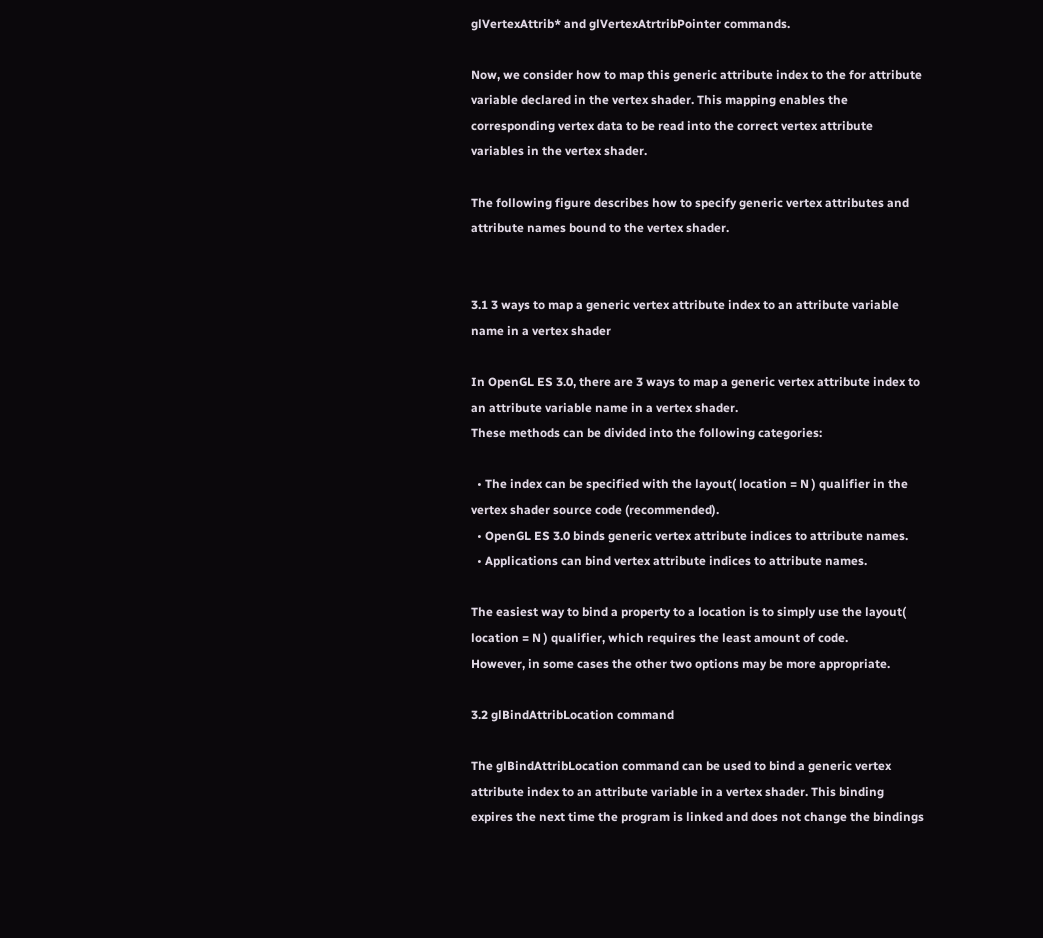glVertexAttrib* and glVertexAtrtribPointer commands.

Now, we consider how to map this generic attribute index to the for attribute variable declared in the vertex shader. This mapping enables the corresponding vertex data to be read into the correct vertex attribute variables in the vertex shader.

The following figure describes how to specify generic vertex attributes and attribute names bound to the vertex shader.


3.1 3 ways to map a generic vertex attribute index to an attribute variable name in a vertex shader

In OpenGL ES 3.0, there are 3 ways to map a generic vertex attribute index to an attribute variable name in a vertex shader.
These methods can be divided into the following categories:

  • The index can be specified with the layout( location = N ) qualifier in the vertex shader source code (recommended).
  • OpenGL ES 3.0 binds generic vertex attribute indices to attribute names.
  • Applications can bind vertex attribute indices to attribute names.

The easiest way to bind a property to a location is to simply use the layout( location = N ) qualifier, which requires the least amount of code.
However, in some cases the other two options may be more appropriate.

3.2 glBindAttribLocation command

The glBindAttribLocation command can be used to bind a generic vertex attribute index to an attribute variable in a vertex shader. This binding expires the next time the program is linked and does not change the bindings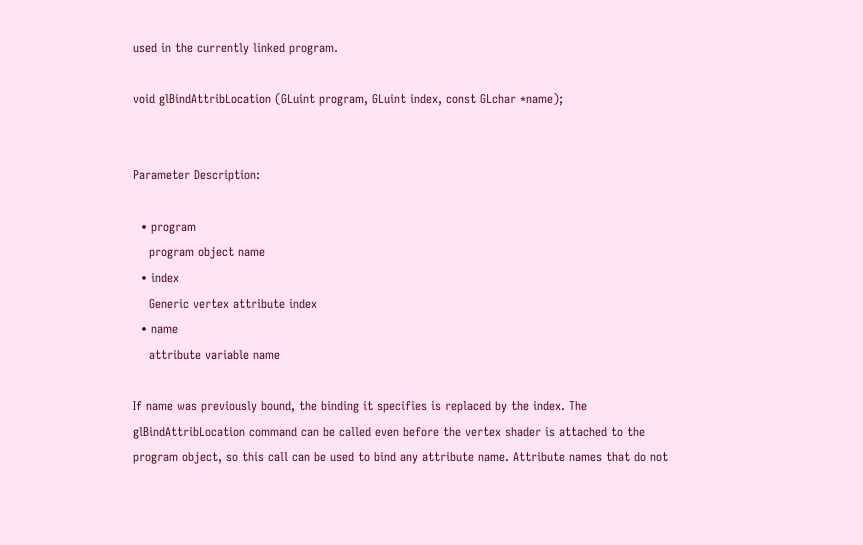used in the currently linked program.

void glBindAttribLocation (GLuint program, GLuint index, const GLchar *name);


Parameter Description:

  • program
    program object name
  • index
    Generic vertex attribute index
  • name
    attribute variable name

If name was previously bound, the binding it specifies is replaced by the index. The glBindAttribLocation command can be called even before the vertex shader is attached to the program object, so this call can be used to bind any attribute name. Attribute names that do not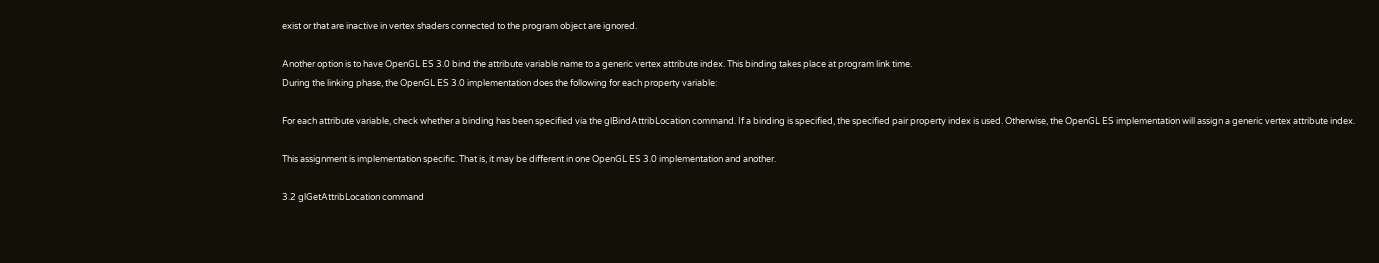exist or that are inactive in vertex shaders connected to the program object are ignored.

Another option is to have OpenGL ES 3.0 bind the attribute variable name to a generic vertex attribute index. This binding takes place at program link time.
During the linking phase, the OpenGL ES 3.0 implementation does the following for each property variable:

For each attribute variable, check whether a binding has been specified via the glBindAttribLocation command. If a binding is specified, the specified pair property index is used. Otherwise, the OpenGL ES implementation will assign a generic vertex attribute index.

This assignment is implementation specific. That is, it may be different in one OpenGL ES 3.0 implementation and another.

3.2 glGetAttribLocation command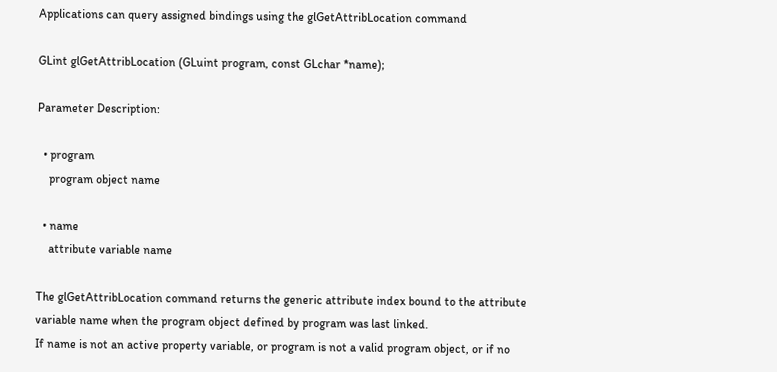Applications can query assigned bindings using the glGetAttribLocation command

GLint glGetAttribLocation (GLuint program, const GLchar *name);

Parameter Description:

  • program
    program object name

  • name
    attribute variable name

The glGetAttribLocation command returns the generic attribute index bound to the attribute variable name when the program object defined by program was last linked.
If name is not an active property variable, or program is not a valid program object, or if no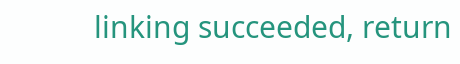linking succeeded, return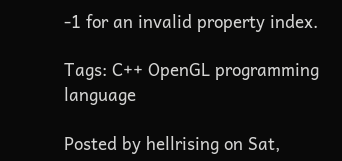-1 for an invalid property index.

Tags: C++ OpenGL programming language

Posted by hellrising on Sat,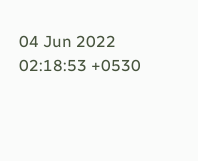04 Jun 2022 02:18:53 +0530